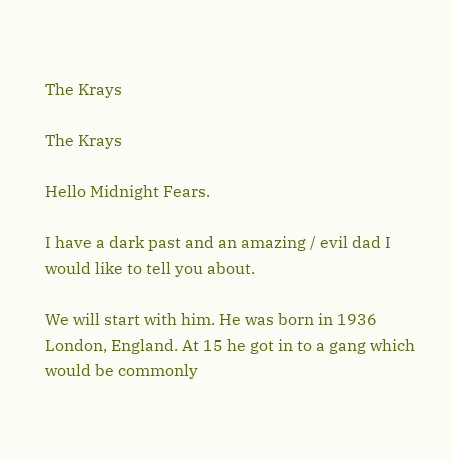The Krays

The Krays

Hello Midnight Fears.

I have a dark past and an amazing / evil dad I would like to tell you about.

We will start with him. He was born in 1936 London, England. At 15 he got in to a gang which would be commonly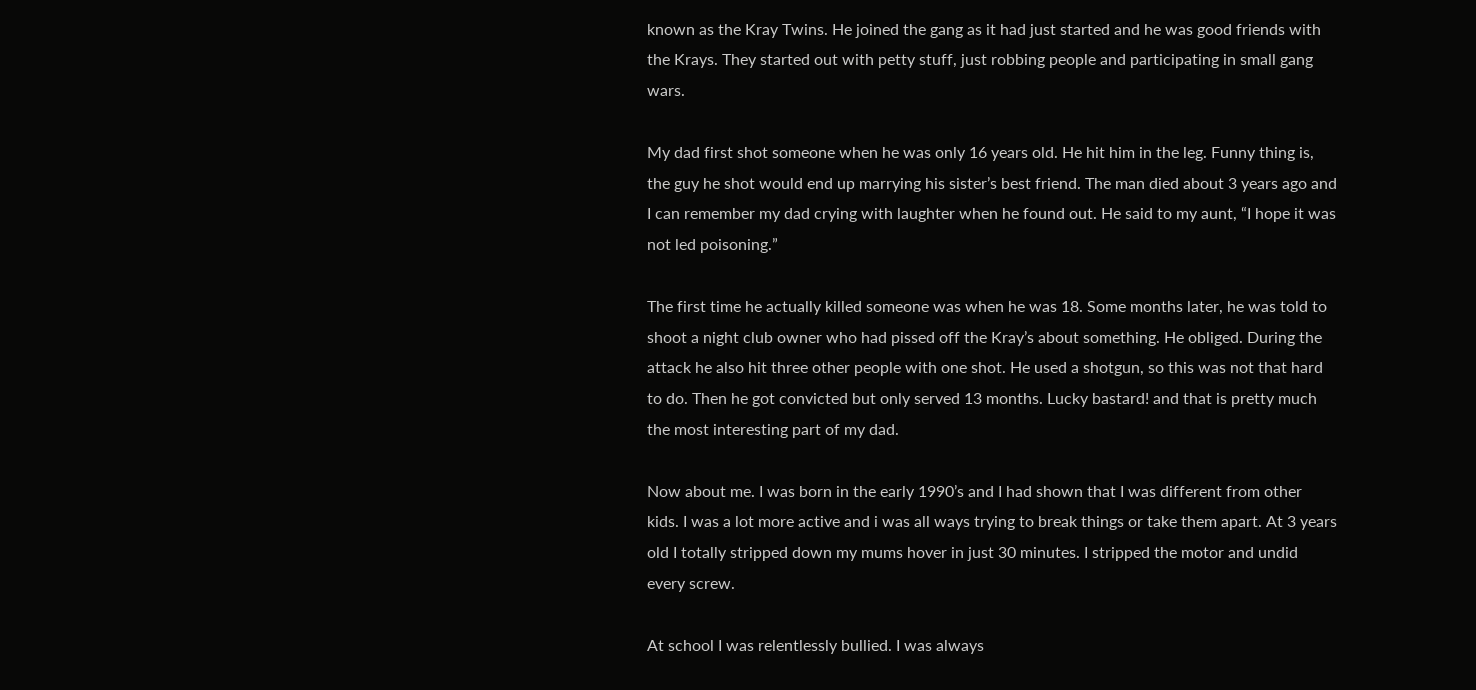known as the Kray Twins. He joined the gang as it had just started and he was good friends with the Krays. They started out with petty stuff, just robbing people and participating in small gang wars.

My dad first shot someone when he was only 16 years old. He hit him in the leg. Funny thing is, the guy he shot would end up marrying his sister’s best friend. The man died about 3 years ago and I can remember my dad crying with laughter when he found out. He said to my aunt, “I hope it was not led poisoning.”

The first time he actually killed someone was when he was 18. Some months later, he was told to shoot a night club owner who had pissed off the Kray’s about something. He obliged. During the attack he also hit three other people with one shot. He used a shotgun, so this was not that hard to do. Then he got convicted but only served 13 months. Lucky bastard! and that is pretty much the most interesting part of my dad.

Now about me. I was born in the early 1990’s and I had shown that I was different from other kids. I was a lot more active and i was all ways trying to break things or take them apart. At 3 years old I totally stripped down my mums hover in just 30 minutes. I stripped the motor and undid every screw.

At school I was relentlessly bullied. I was always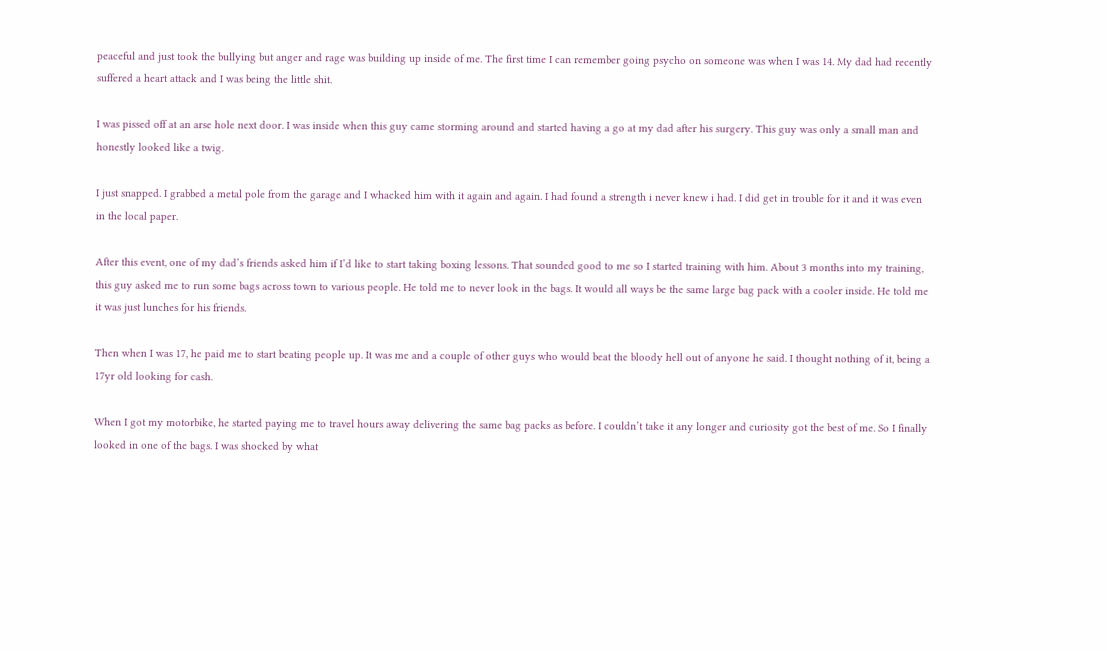peaceful and just took the bullying but anger and rage was building up inside of me. The first time I can remember going psycho on someone was when I was 14. My dad had recently suffered a heart attack and I was being the little shit.

I was pissed off at an arse hole next door. I was inside when this guy came storming around and started having a go at my dad after his surgery. This guy was only a small man and honestly looked like a twig.

I just snapped. I grabbed a metal pole from the garage and I whacked him with it again and again. I had found a strength i never knew i had. I did get in trouble for it and it was even in the local paper.

After this event, one of my dad’s friends asked him if I’d like to start taking boxing lessons. That sounded good to me so I started training with him. About 3 months into my training, this guy asked me to run some bags across town to various people. He told me to never look in the bags. It would all ways be the same large bag pack with a cooler inside. He told me it was just lunches for his friends.

Then when I was 17, he paid me to start beating people up. It was me and a couple of other guys who would beat the bloody hell out of anyone he said. I thought nothing of it, being a 17yr old looking for cash.

When I got my motorbike, he started paying me to travel hours away delivering the same bag packs as before. I couldn’t take it any longer and curiosity got the best of me. So I finally looked in one of the bags. I was shocked by what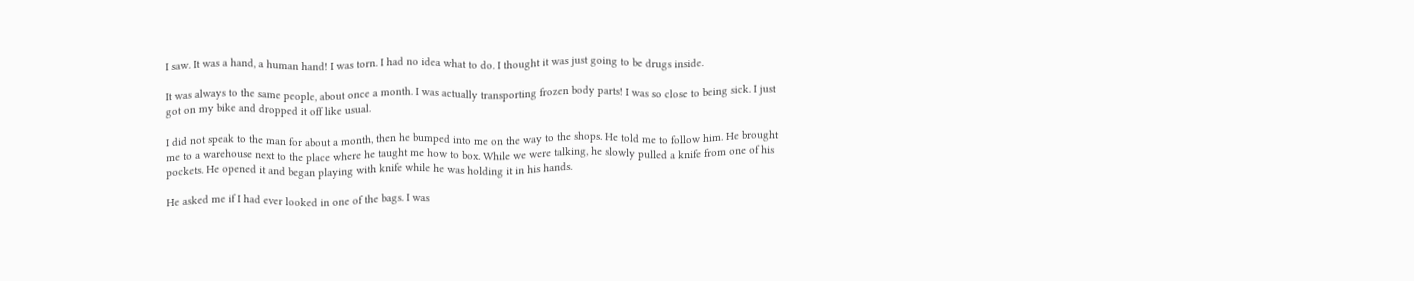I saw. It was a hand, a human hand! I was torn. I had no idea what to do. I thought it was just going to be drugs inside.

It was always to the same people, about once a month. I was actually transporting frozen body parts! I was so close to being sick. I just got on my bike and dropped it off like usual.

I did not speak to the man for about a month, then he bumped into me on the way to the shops. He told me to follow him. He brought me to a warehouse next to the place where he taught me how to box. While we were talking, he slowly pulled a knife from one of his pockets. He opened it and began playing with knife while he was holding it in his hands.

He asked me if I had ever looked in one of the bags. I was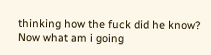thinking how the fuck did he know? Now what am i going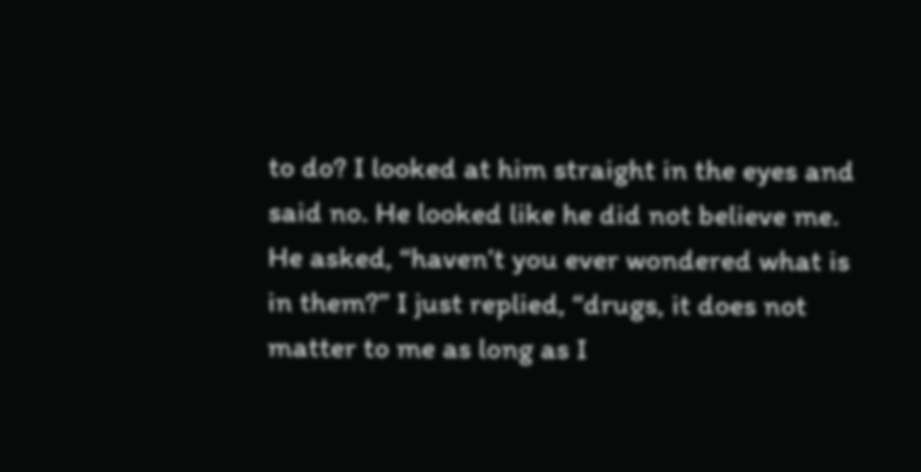to do? I looked at him straight in the eyes and said no. He looked like he did not believe me. He asked, “haven’t you ever wondered what is in them?” I just replied, “drugs, it does not matter to me as long as I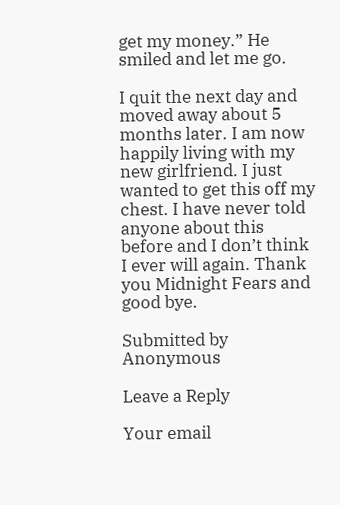get my money.” He smiled and let me go.

I quit the next day and moved away about 5 months later. I am now happily living with my new girlfriend. I just wanted to get this off my chest. I have never told anyone about this before and I don’t think I ever will again. Thank you Midnight Fears and good bye.

Submitted by Anonymous

Leave a Reply

Your email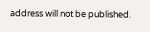address will not be published.